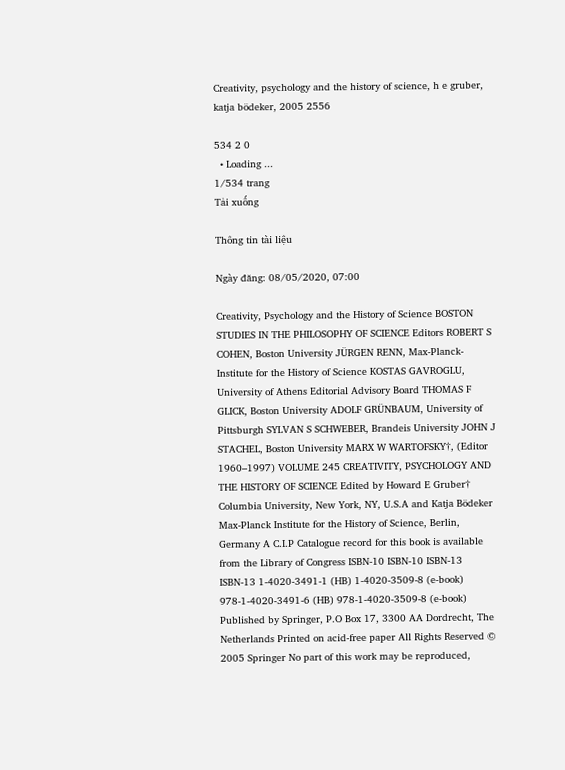Creativity, psychology and the history of science, h e gruber, katja bödeker, 2005 2556

534 2 0
  • Loading ...
1/534 trang
Tải xuống

Thông tin tài liệu

Ngày đăng: 08/05/2020, 07:00

Creativity, Psychology and the History of Science BOSTON STUDIES IN THE PHILOSOPHY OF SCIENCE Editors ROBERT S COHEN, Boston University JÜRGEN RENN, Max-Planck-Institute for the History of Science KOSTAS GAVROGLU, University of Athens Editorial Advisory Board THOMAS F GLICK, Boston University ADOLF GRÜNBAUM, University of Pittsburgh SYLVAN S SCHWEBER, Brandeis University JOHN J STACHEL, Boston University MARX W WARTOFSKY†, (Editor 1960–1997) VOLUME 245 CREATIVITY, PSYCHOLOGY AND THE HISTORY OF SCIENCE Edited by Howard E Gruber† Columbia University, New York, NY, U.S.A and Katja Bödeker Max-Planck Institute for the History of Science, Berlin, Germany A C.I.P Catalogue record for this book is available from the Library of Congress ISBN-10 ISBN-10 ISBN-13 ISBN-13 1-4020-3491-1 (HB) 1-4020-3509-8 (e-book) 978-1-4020-3491-6 (HB) 978-1-4020-3509-8 (e-book) Published by Springer, P.O Box 17, 3300 AA Dordrecht, The Netherlands Printed on acid-free paper All Rights Reserved © 2005 Springer No part of this work may be reproduced,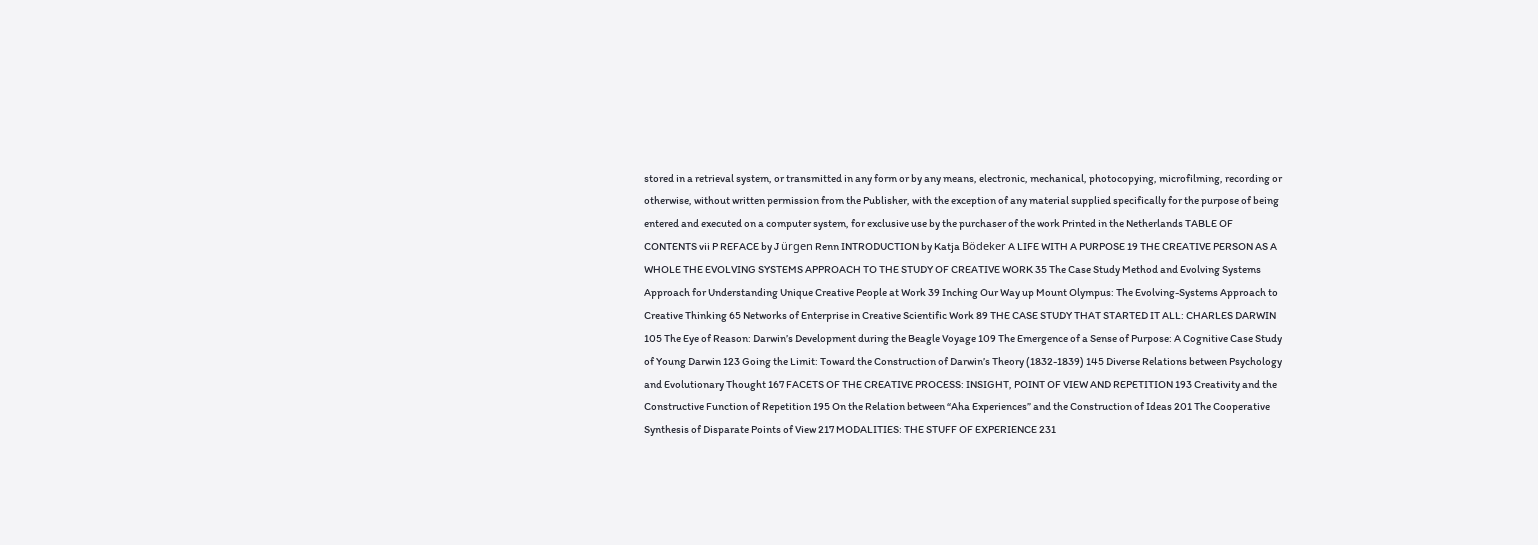stored in a retrieval system, or transmitted in any form or by any means, electronic, mechanical, photocopying, microfilming, recording or otherwise, without written permission from the Publisher, with the exception of any material supplied specifically for the purpose of being entered and executed on a computer system, for exclusive use by the purchaser of the work Printed in the Netherlands TABLE OF CONTENTS vii P REFACE by J ürgen Renn INTRODUCTION by Katja Bödeker A LIFE WITH A PURPOSE 19 THE CREATIVE PERSON AS A WHOLE THE EVOLVING SYSTEMS APPROACH TO THE STUDY OF CREATIVE WORK 35 The Case Study Method and Evolving Systems Approach for Understanding Unique Creative People at Work 39 Inching Our Way up Mount Olympus: The Evolving-Systems Approach to Creative Thinking 65 Networks of Enterprise in Creative Scientific Work 89 THE CASE STUDY THAT STARTED IT ALL: CHARLES DARWIN 105 The Eye of Reason: Darwin’s Development during the Beagle Voyage 109 The Emergence of a Sense of Purpose: A Cognitive Case Study of Young Darwin 123 Going the Limit: Toward the Construction of Darwin’s Theory (1832-1839) 145 Diverse Relations between Psychology and Evolutionary Thought 167 FACETS OF THE CREATIVE PROCESS: INSIGHT, POINT OF VIEW AND REPETITION 193 Creativity and the Constructive Function of Repetition 195 On the Relation between “Aha Experiences” and the Construction of Ideas 201 The Cooperative Synthesis of Disparate Points of View 217 MODALITIES: THE STUFF OF EXPERIENCE 231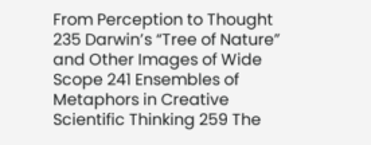From Perception to Thought 235 Darwin’s “Tree of Nature” and Other Images of Wide Scope 241 Ensembles of Metaphors in Creative Scientific Thinking 259 The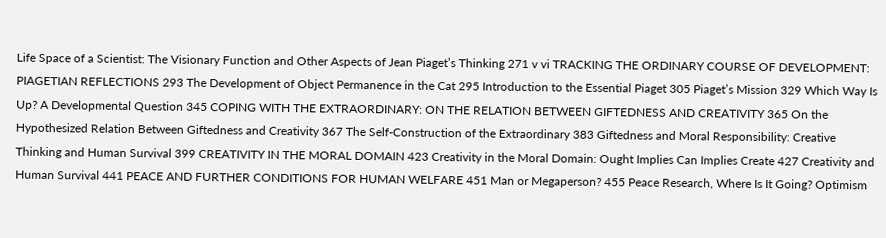Life Space of a Scientist: The Visionary Function and Other Aspects of Jean Piaget’s Thinking 271 v vi TRACKING THE ORDINARY COURSE OF DEVELOPMENT: PIAGETIAN REFLECTIONS 293 The Development of Object Permanence in the Cat 295 Introduction to the Essential Piaget 305 Piaget’s Mission 329 Which Way Is Up? A Developmental Question 345 COPING WITH THE EXTRAORDINARY: ON THE RELATION BETWEEN GIFTEDNESS AND CREATIVITY 365 On the Hypothesized Relation Between Giftedness and Creativity 367 The Self-Construction of the Extraordinary 383 Giftedness and Moral Responsibility: Creative Thinking and Human Survival 399 CREATIVITY IN THE MORAL DOMAIN 423 Creativity in the Moral Domain: Ought Implies Can Implies Create 427 Creativity and Human Survival 441 PEACE AND FURTHER CONDITIONS FOR HUMAN WELFARE 451 Man or Megaperson? 455 Peace Research, Where Is It Going? Optimism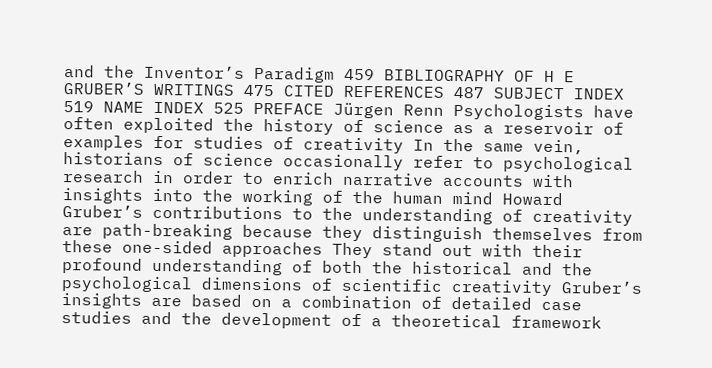and the Inventor’s Paradigm 459 BIBLIOGRAPHY OF H E GRUBER’S WRITINGS 475 CITED REFERENCES 487 SUBJECT INDEX 519 NAME INDEX 525 PREFACE Jürgen Renn Psychologists have often exploited the history of science as a reservoir of examples for studies of creativity In the same vein, historians of science occasionally refer to psychological research in order to enrich narrative accounts with insights into the working of the human mind Howard Gruber’s contributions to the understanding of creativity are path-breaking because they distinguish themselves from these one-sided approaches They stand out with their profound understanding of both the historical and the psychological dimensions of scientific creativity Gruber’s insights are based on a combination of detailed case studies and the development of a theoretical framework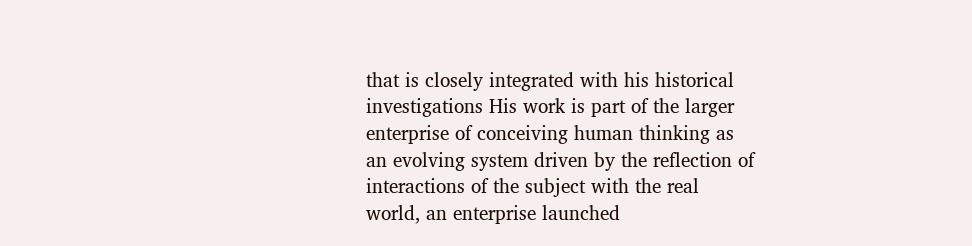that is closely integrated with his historical investigations His work is part of the larger enterprise of conceiving human thinking as an evolving system driven by the reflection of interactions of the subject with the real world, an enterprise launched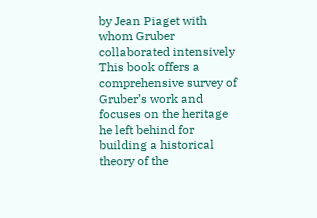by Jean Piaget with whom Gruber collaborated intensively This book offers a comprehensive survey of Gruber’s work and focuses on the heritage he left behind for building a historical theory of the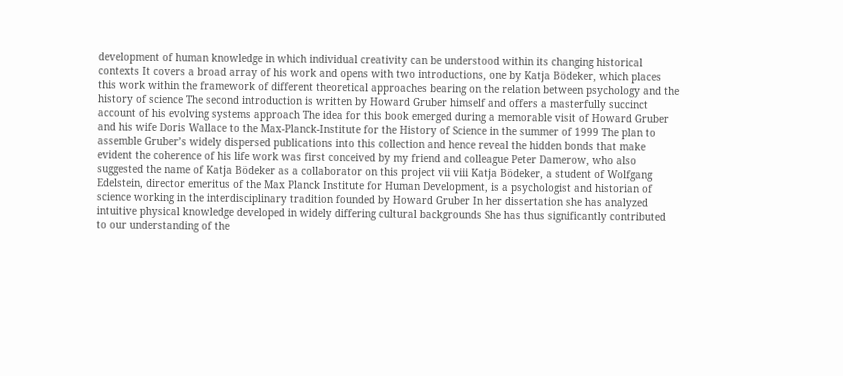development of human knowledge in which individual creativity can be understood within its changing historical contexts It covers a broad array of his work and opens with two introductions, one by Katja Bödeker, which places this work within the framework of different theoretical approaches bearing on the relation between psychology and the history of science The second introduction is written by Howard Gruber himself and offers a masterfully succinct account of his evolving systems approach The idea for this book emerged during a memorable visit of Howard Gruber and his wife Doris Wallace to the Max-Planck-Institute for the History of Science in the summer of 1999 The plan to assemble Gruber’s widely dispersed publications into this collection and hence reveal the hidden bonds that make evident the coherence of his life work was first conceived by my friend and colleague Peter Damerow, who also suggested the name of Katja Bödeker as a collaborator on this project vii viii Katja Bödeker, a student of Wolfgang Edelstein, director emeritus of the Max Planck Institute for Human Development, is a psychologist and historian of science working in the interdisciplinary tradition founded by Howard Gruber In her dissertation she has analyzed intuitive physical knowledge developed in widely differing cultural backgrounds She has thus significantly contributed to our understanding of the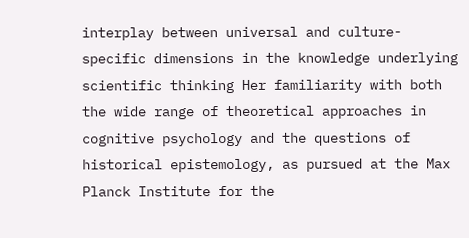interplay between universal and culture-specific dimensions in the knowledge underlying scientific thinking Her familiarity with both the wide range of theoretical approaches in cognitive psychology and the questions of historical epistemology, as pursued at the Max Planck Institute for the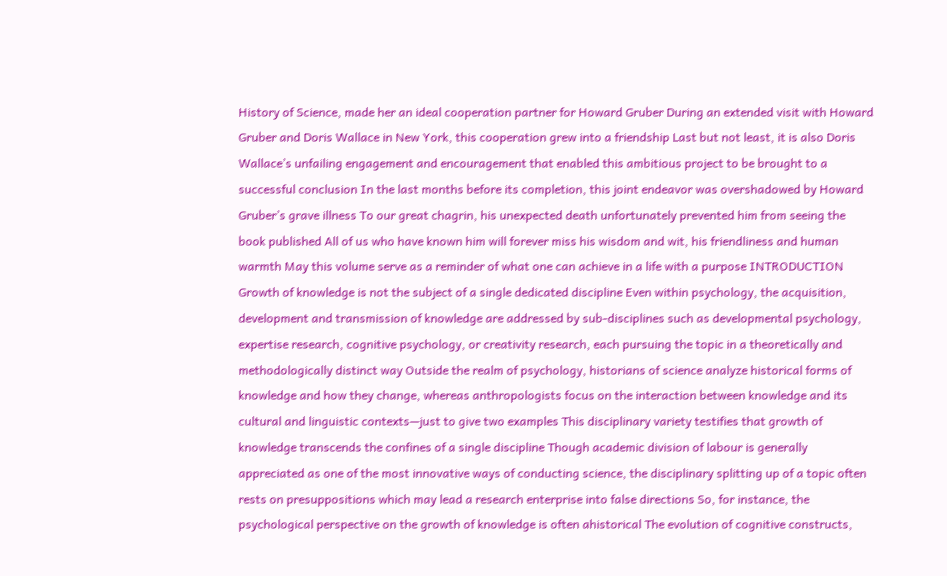History of Science, made her an ideal cooperation partner for Howard Gruber During an extended visit with Howard Gruber and Doris Wallace in New York, this cooperation grew into a friendship Last but not least, it is also Doris Wallace’s unfailing engagement and encouragement that enabled this ambitious project to be brought to a successful conclusion In the last months before its completion, this joint endeavor was overshadowed by Howard Gruber’s grave illness To our great chagrin, his unexpected death unfortunately prevented him from seeing the book published All of us who have known him will forever miss his wisdom and wit, his friendliness and human warmth May this volume serve as a reminder of what one can achieve in a life with a purpose INTRODUCTION Growth of knowledge is not the subject of a single dedicated discipline Even within psychology, the acquisition, development and transmission of knowledge are addressed by sub-disciplines such as developmental psychology, expertise research, cognitive psychology, or creativity research, each pursuing the topic in a theoretically and methodologically distinct way Outside the realm of psychology, historians of science analyze historical forms of knowledge and how they change, whereas anthropologists focus on the interaction between knowledge and its cultural and linguistic contexts—just to give two examples This disciplinary variety testifies that growth of knowledge transcends the confines of a single discipline Though academic division of labour is generally appreciated as one of the most innovative ways of conducting science, the disciplinary splitting up of a topic often rests on presuppositions which may lead a research enterprise into false directions So, for instance, the psychological perspective on the growth of knowledge is often ahistorical The evolution of cognitive constructs,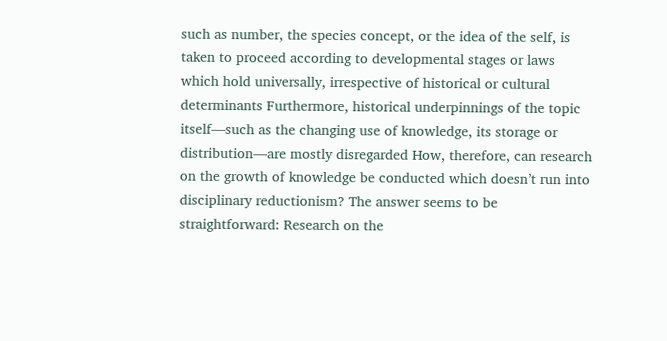such as number, the species concept, or the idea of the self, is taken to proceed according to developmental stages or laws which hold universally, irrespective of historical or cultural determinants Furthermore, historical underpinnings of the topic itself—such as the changing use of knowledge, its storage or distribution—are mostly disregarded How, therefore, can research on the growth of knowledge be conducted which doesn’t run into disciplinary reductionism? The answer seems to be straightforward: Research on the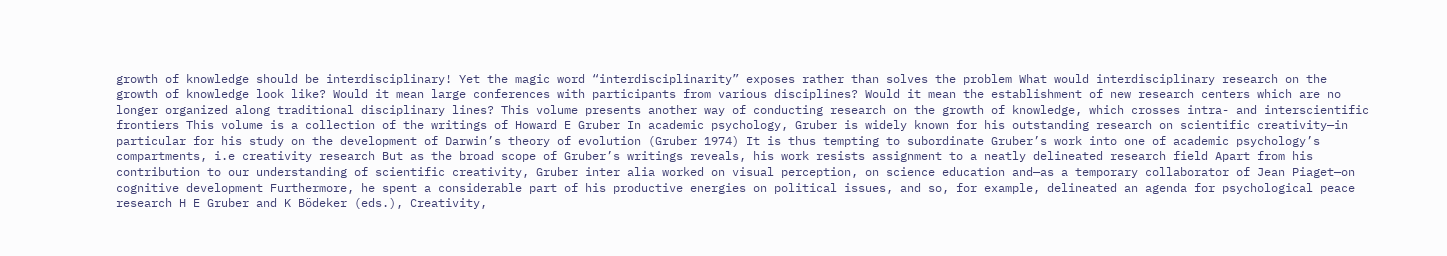growth of knowledge should be interdisciplinary! Yet the magic word “interdisciplinarity” exposes rather than solves the problem What would interdisciplinary research on the growth of knowledge look like? Would it mean large conferences with participants from various disciplines? Would it mean the establishment of new research centers which are no longer organized along traditional disciplinary lines? This volume presents another way of conducting research on the growth of knowledge, which crosses intra- and interscientific frontiers This volume is a collection of the writings of Howard E Gruber In academic psychology, Gruber is widely known for his outstanding research on scientific creativity—in particular for his study on the development of Darwin’s theory of evolution (Gruber 1974) It is thus tempting to subordinate Gruber’s work into one of academic psychology’s compartments, i.e creativity research But as the broad scope of Gruber’s writings reveals, his work resists assignment to a neatly delineated research field Apart from his contribution to our understanding of scientific creativity, Gruber inter alia worked on visual perception, on science education and—as a temporary collaborator of Jean Piaget—on cognitive development Furthermore, he spent a considerable part of his productive energies on political issues, and so, for example, delineated an agenda for psychological peace research H E Gruber and K Bödeker (eds.), Creativity,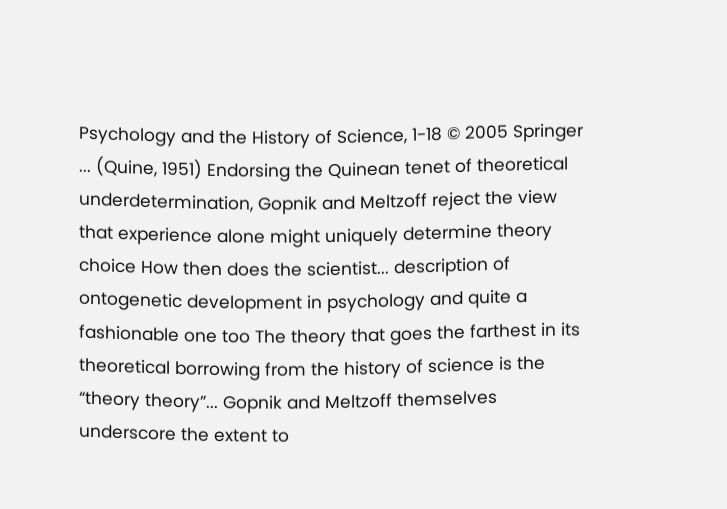Psychology and the History of Science, 1-18 © 2005 Springer ... (Quine, 1951) Endorsing the Quinean tenet of theoretical underdetermination, Gopnik and Meltzoff reject the view that experience alone might uniquely determine theory choice How then does the scientist... description of ontogenetic development in psychology and quite a fashionable one too The theory that goes the farthest in its theoretical borrowing from the history of science is the “theory theory”... Gopnik and Meltzoff themselves underscore the extent to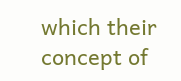which their concept of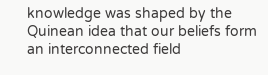knowledge was shaped by the Quinean idea that our beliefs form an interconnected field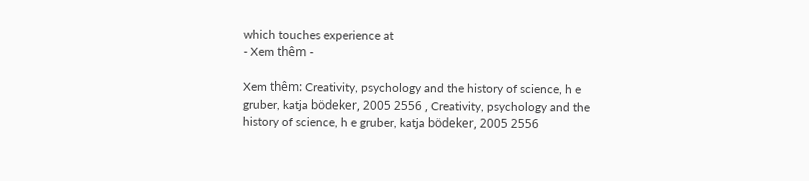which touches experience at
- Xem thêm -

Xem thêm: Creativity, psychology and the history of science, h e gruber, katja bödeker, 2005 2556 , Creativity, psychology and the history of science, h e gruber, katja bödeker, 2005 2556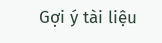Gợi ý tài liệu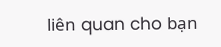liên quan cho bạn